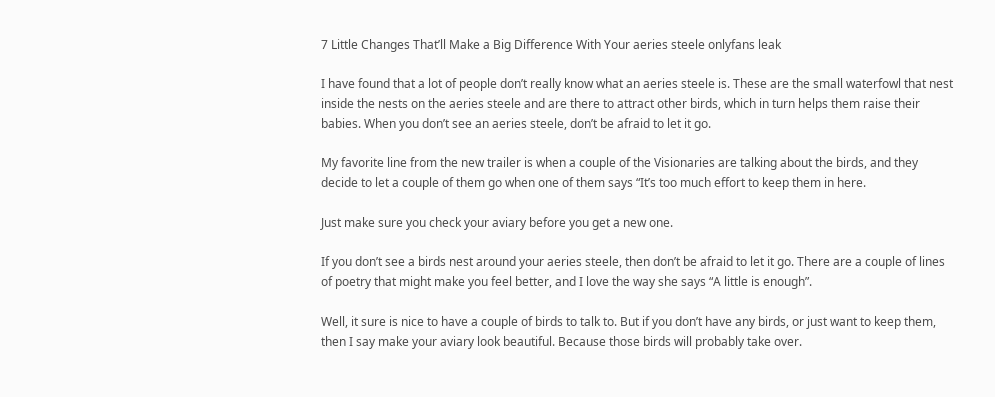7 Little Changes That’ll Make a Big Difference With Your aeries steele onlyfans leak

I have found that a lot of people don’t really know what an aeries steele is. These are the small waterfowl that nest inside the nests on the aeries steele and are there to attract other birds, which in turn helps them raise their babies. When you don’t see an aeries steele, don’t be afraid to let it go.

My favorite line from the new trailer is when a couple of the Visionaries are talking about the birds, and they decide to let a couple of them go when one of them says “It’s too much effort to keep them in here.

Just make sure you check your aviary before you get a new one.

If you don’t see a birds nest around your aeries steele, then don’t be afraid to let it go. There are a couple of lines of poetry that might make you feel better, and I love the way she says “A little is enough”.

Well, it sure is nice to have a couple of birds to talk to. But if you don’t have any birds, or just want to keep them, then I say make your aviary look beautiful. Because those birds will probably take over.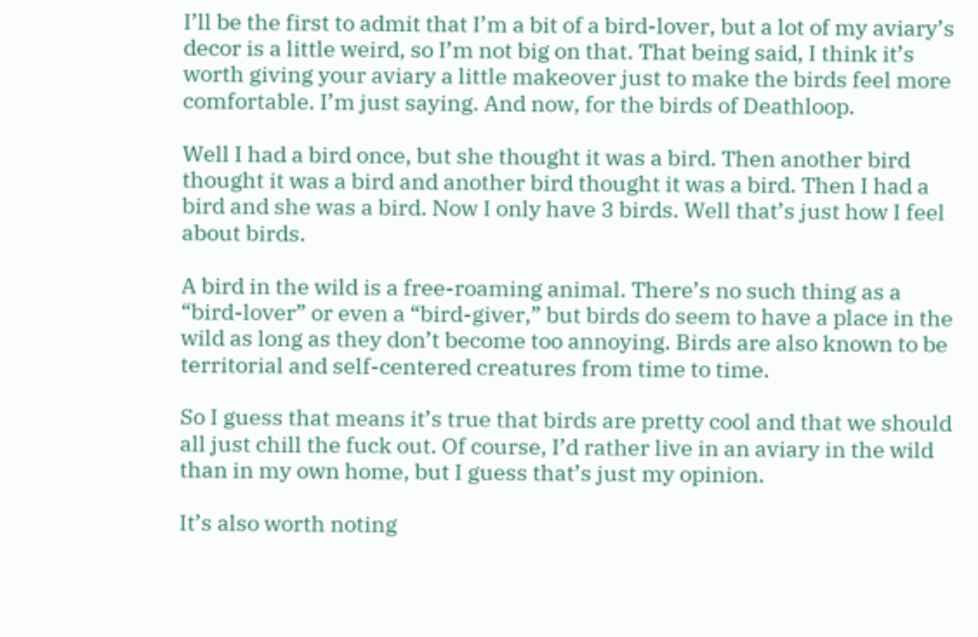I’ll be the first to admit that I’m a bit of a bird-lover, but a lot of my aviary’s decor is a little weird, so I’m not big on that. That being said, I think it’s worth giving your aviary a little makeover just to make the birds feel more comfortable. I’m just saying. And now, for the birds of Deathloop.

Well I had a bird once, but she thought it was a bird. Then another bird thought it was a bird and another bird thought it was a bird. Then I had a bird and she was a bird. Now I only have 3 birds. Well that’s just how I feel about birds.

A bird in the wild is a free-roaming animal. There’s no such thing as a “bird-lover” or even a “bird-giver,” but birds do seem to have a place in the wild as long as they don’t become too annoying. Birds are also known to be territorial and self-centered creatures from time to time.

So I guess that means it’s true that birds are pretty cool and that we should all just chill the fuck out. Of course, I’d rather live in an aviary in the wild than in my own home, but I guess that’s just my opinion.

It’s also worth noting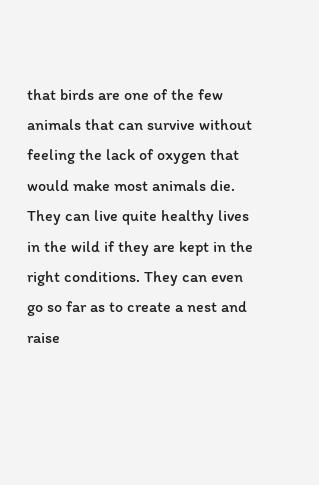that birds are one of the few animals that can survive without feeling the lack of oxygen that would make most animals die. They can live quite healthy lives in the wild if they are kept in the right conditions. They can even go so far as to create a nest and raise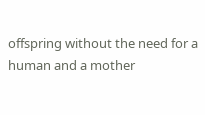offspring without the need for a human and a mother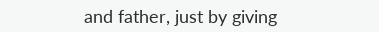and father, just by giving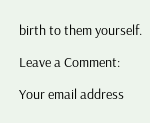birth to them yourself.

Leave a Comment:

Your email address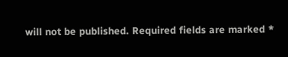will not be published. Required fields are marked *